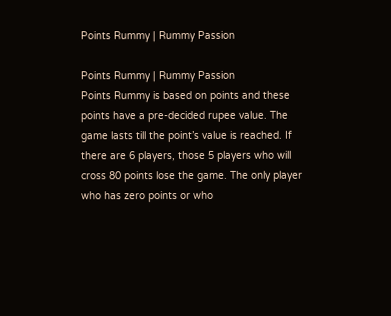Points Rummy | Rummy Passion

Points Rummy | Rummy Passion
Points Rummy is based on points and these points have a pre-decided rupee value. The game lasts till the point’s value is reached. If there are 6 players, those 5 players who will cross 80 points lose the game. The only player who has zero points or who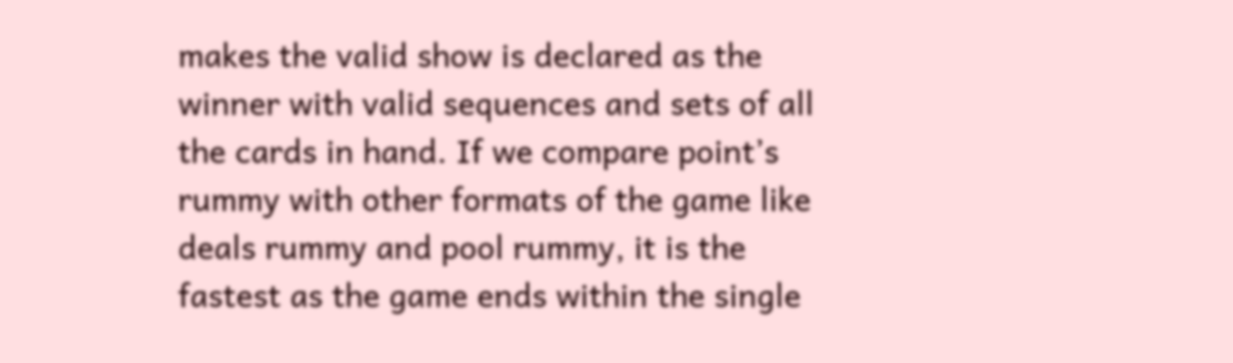makes the valid show is declared as the winner with valid sequences and sets of all the cards in hand. If we compare point’s rummy with other formats of the game like deals rummy and pool rummy, it is the fastest as the game ends within the single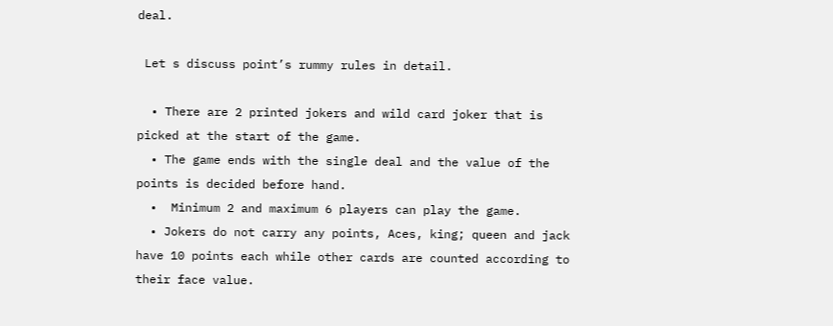deal.

 Let s discuss point’s rummy rules in detail.

  • There are 2 printed jokers and wild card joker that is picked at the start of the game.
  • The game ends with the single deal and the value of the points is decided before hand.
  •  Minimum 2 and maximum 6 players can play the game.
  • Jokers do not carry any points, Aces, king; queen and jack have 10 points each while other cards are counted according to their face value.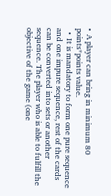•  A player can bring in minimum 80 points*points value.
  •  It is mandatory to form one pure sequence and one impure sequence, rest of the cards can be converted into sets or another sequence. The player who is able to fulfill the objective of the game (one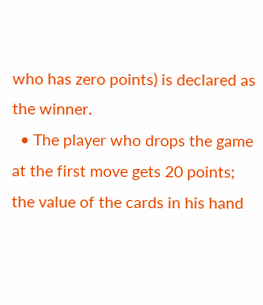who has zero points) is declared as the winner.
  • The player who drops the game at the first move gets 20 points; the value of the cards in his hand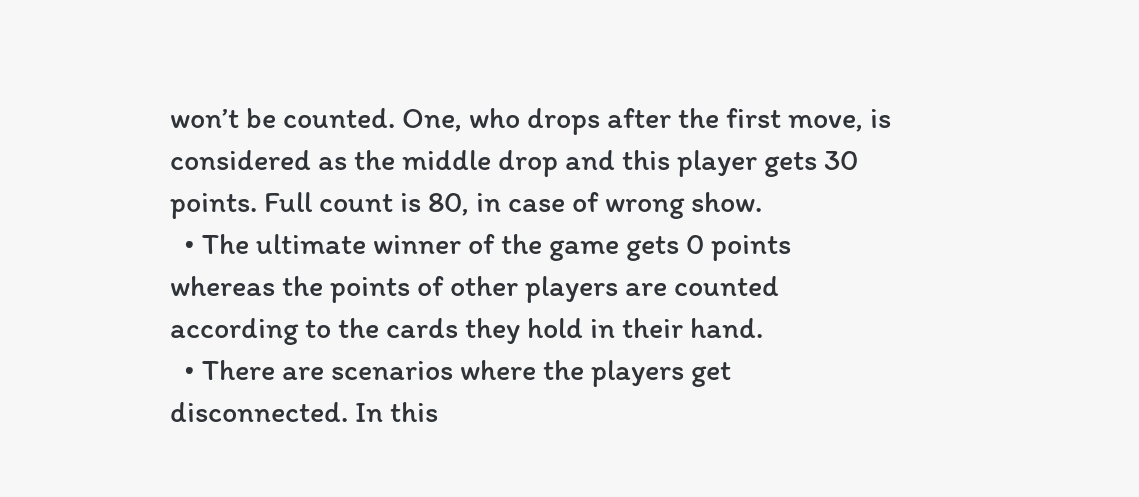won’t be counted. One, who drops after the first move, is considered as the middle drop and this player gets 30 points. Full count is 80, in case of wrong show.
  • The ultimate winner of the game gets 0 points whereas the points of other players are counted according to the cards they hold in their hand.
  • There are scenarios where the players get disconnected. In this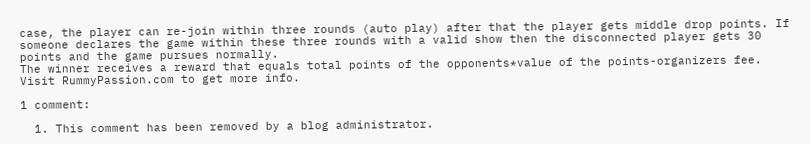case, the player can re-join within three rounds (auto play) after that the player gets middle drop points. If someone declares the game within these three rounds with a valid show then the disconnected player gets 30 points and the game pursues normally.
The winner receives a reward that equals total points of the opponents*value of the points-organizers fee.
Visit RummyPassion.com to get more info.

1 comment:

  1. This comment has been removed by a blog administrator.